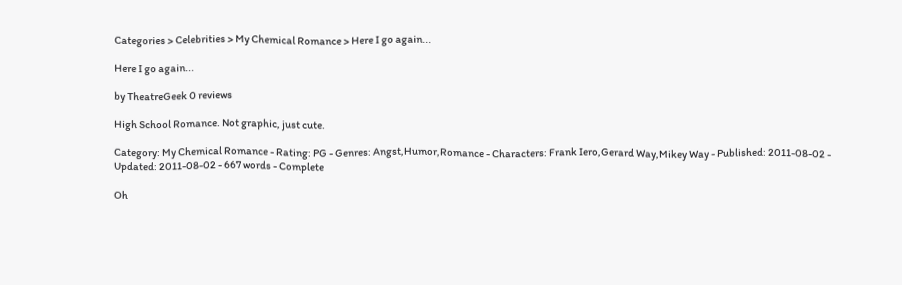Categories > Celebrities > My Chemical Romance > Here I go again...

Here I go again...

by TheatreGeek 0 reviews

High School Romance. Not graphic, just cute.

Category: My Chemical Romance - Rating: PG - Genres: Angst,Humor,Romance - Characters: Frank Iero,Gerard Way,Mikey Way - Published: 2011-08-02 - Updated: 2011-08-02 - 667 words - Complete

Oh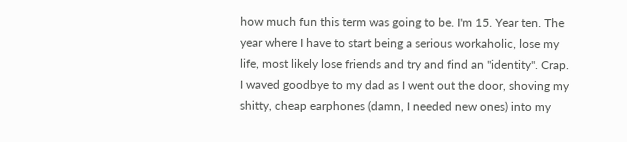how much fun this term was going to be. I'm 15. Year ten. The year where I have to start being a serious workaholic, lose my life, most likely lose friends and try and find an "identity". Crap.
I waved goodbye to my dad as I went out the door, shoving my shitty, cheap earphones (damn, I needed new ones) into my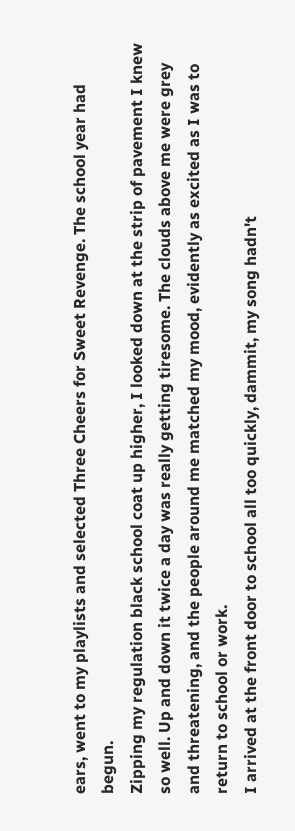ears, went to my playlists and selected Three Cheers for Sweet Revenge. The school year had begun.
Zipping my regulation black school coat up higher, I looked down at the strip of pavement I knew so well. Up and down it twice a day was really getting tiresome. The clouds above me were grey and threatening, and the people around me matched my mood, evidently as excited as I was to return to school or work.
I arrived at the front door to school all too quickly, dammit, my song hadn't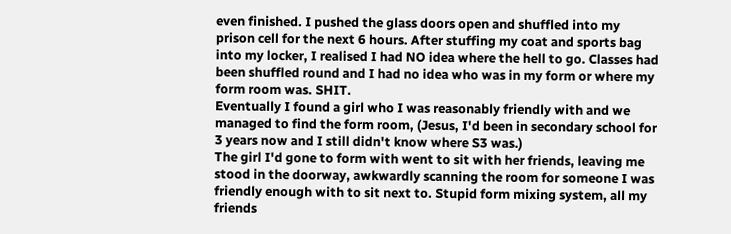even finished. I pushed the glass doors open and shuffled into my prison cell for the next 6 hours. After stuffing my coat and sports bag into my locker, I realised I had NO idea where the hell to go. Classes had been shuffled round and I had no idea who was in my form or where my form room was. SHIT.
Eventually I found a girl who I was reasonably friendly with and we managed to find the form room, (Jesus, I'd been in secondary school for 3 years now and I still didn't know where S3 was.)
The girl I'd gone to form with went to sit with her friends, leaving me stood in the doorway, awkwardly scanning the room for someone I was friendly enough with to sit next to. Stupid form mixing system, all my friends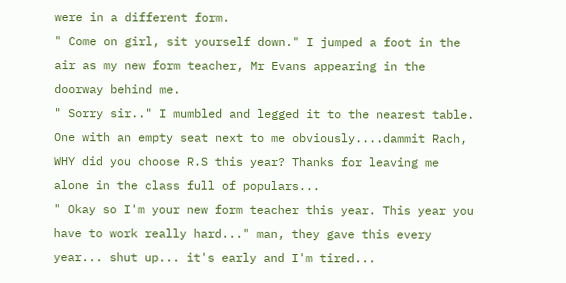were in a different form.
" Come on girl, sit yourself down." I jumped a foot in the air as my new form teacher, Mr Evans appearing in the doorway behind me.
" Sorry sir.." I mumbled and legged it to the nearest table. One with an empty seat next to me obviously....dammit Rach, WHY did you choose R.S this year? Thanks for leaving me alone in the class full of populars...
" Okay so I'm your new form teacher this year. This year you have to work really hard..." man, they gave this every year... shut up... it's early and I'm tired...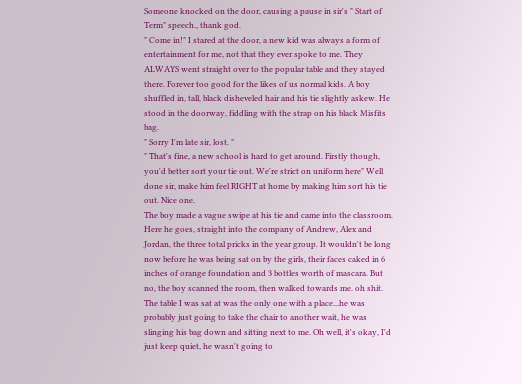Someone knocked on the door, causing a pause in sir's " Start of Term" speech., thank god.
" Come in!" I stared at the door, a new kid was always a form of entertainment for me, not that they ever spoke to me. They ALWAYS went straight over to the popular table and they stayed there. Forever too good for the likes of us normal kids. A boy shuffled in, tall, black disheveled hair and his tie slightly askew. He stood in the doorway, fiddling with the strap on his black Misfits bag.
" Sorry I'm late sir, lost. "
" That's fine, a new school is hard to get around. Firstly though, you'd better sort your tie out. We're strict on uniform here" Well done sir, make him feel RIGHT at home by making him sort his tie out. Nice one.
The boy made a vague swipe at his tie and came into the classroom. Here he goes, straight into the company of Andrew, Alex and Jordan, the three total pricks in the year group. It wouldn't be long now before he was being sat on by the girls, their faces caked in 6 inches of orange foundation and 3 bottles worth of mascara. But no, the boy scanned the room, then walked towards me. oh shit. The table I was sat at was the only one with a place...he was probably just going to take the chair to another wait, he was slinging his bag down and sitting next to me. Oh well, it's okay, I'd just keep quiet, he wasn't going to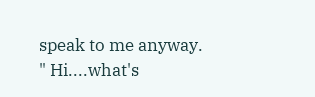speak to me anyway.
" Hi....what's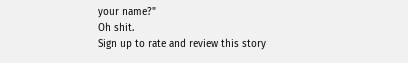your name?"
Oh shit.
Sign up to rate and review this story